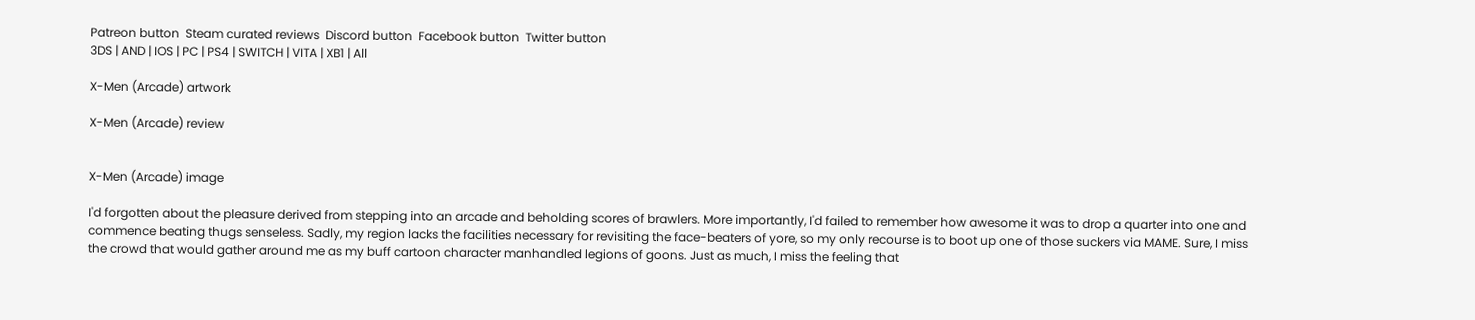Patreon button  Steam curated reviews  Discord button  Facebook button  Twitter button
3DS | AND | IOS | PC | PS4 | SWITCH | VITA | XB1 | All

X-Men (Arcade) artwork

X-Men (Arcade) review


X-Men (Arcade) image

I'd forgotten about the pleasure derived from stepping into an arcade and beholding scores of brawlers. More importantly, I'd failed to remember how awesome it was to drop a quarter into one and commence beating thugs senseless. Sadly, my region lacks the facilities necessary for revisiting the face-beaters of yore, so my only recourse is to boot up one of those suckers via MAME. Sure, I miss the crowd that would gather around me as my buff cartoon character manhandled legions of goons. Just as much, I miss the feeling that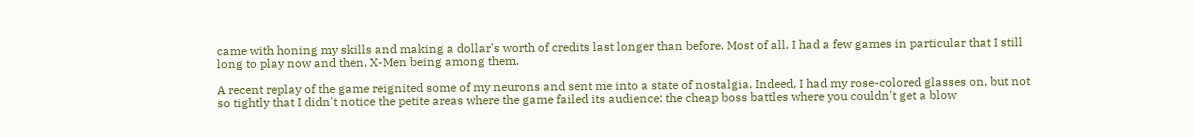came with honing my skills and making a dollar's worth of credits last longer than before. Most of all, I had a few games in particular that I still long to play now and then, X-Men being among them.

A recent replay of the game reignited some of my neurons and sent me into a state of nostalgia. Indeed, I had my rose-colored glasses on, but not so tightly that I didn't notice the petite areas where the game failed its audience: the cheap boss battles where you couldn't get a blow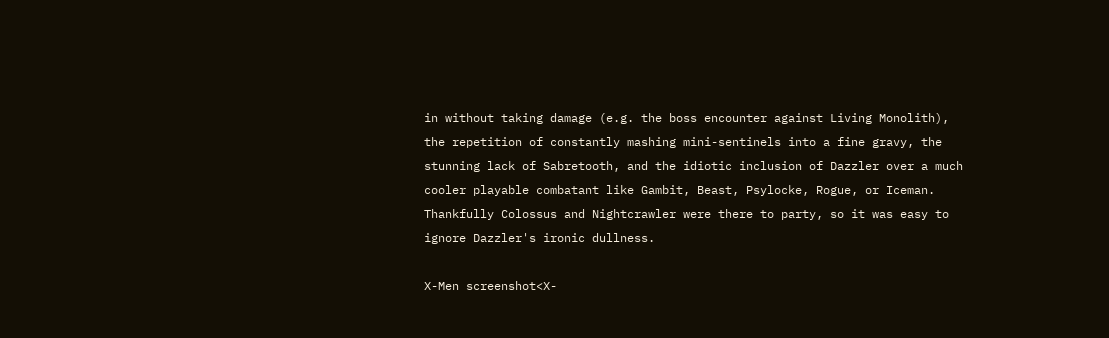in without taking damage (e.g. the boss encounter against Living Monolith), the repetition of constantly mashing mini-sentinels into a fine gravy, the stunning lack of Sabretooth, and the idiotic inclusion of Dazzler over a much cooler playable combatant like Gambit, Beast, Psylocke, Rogue, or Iceman. Thankfully Colossus and Nightcrawler were there to party, so it was easy to ignore Dazzler's ironic dullness.

X-Men screenshot<X-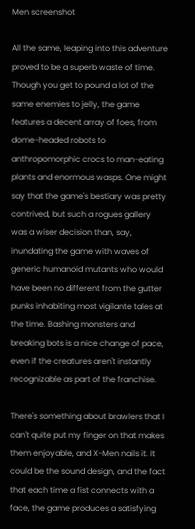Men screenshot

All the same, leaping into this adventure proved to be a superb waste of time. Though you get to pound a lot of the same enemies to jelly, the game features a decent array of foes, from dome-headed robots to anthropomorphic crocs to man-eating plants and enormous wasps. One might say that the game's bestiary was pretty contrived, but such a rogues gallery was a wiser decision than, say, inundating the game with waves of generic humanoid mutants who would have been no different from the gutter punks inhabiting most vigilante tales at the time. Bashing monsters and breaking bots is a nice change of pace, even if the creatures aren't instantly recognizable as part of the franchise.

There's something about brawlers that I can't quite put my finger on that makes them enjoyable, and X-Men nails it. It could be the sound design, and the fact that each time a fist connects with a face, the game produces a satisfying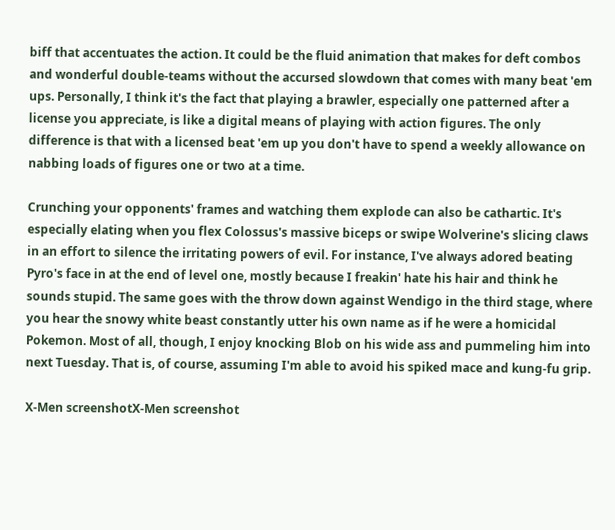biff that accentuates the action. It could be the fluid animation that makes for deft combos and wonderful double-teams without the accursed slowdown that comes with many beat 'em ups. Personally, I think it's the fact that playing a brawler, especially one patterned after a license you appreciate, is like a digital means of playing with action figures. The only difference is that with a licensed beat 'em up you don't have to spend a weekly allowance on nabbing loads of figures one or two at a time.

Crunching your opponents' frames and watching them explode can also be cathartic. It's especially elating when you flex Colossus's massive biceps or swipe Wolverine's slicing claws in an effort to silence the irritating powers of evil. For instance, I've always adored beating Pyro's face in at the end of level one, mostly because I freakin' hate his hair and think he sounds stupid. The same goes with the throw down against Wendigo in the third stage, where you hear the snowy white beast constantly utter his own name as if he were a homicidal Pokemon. Most of all, though, I enjoy knocking Blob on his wide ass and pummeling him into next Tuesday. That is, of course, assuming I'm able to avoid his spiked mace and kung-fu grip.

X-Men screenshotX-Men screenshot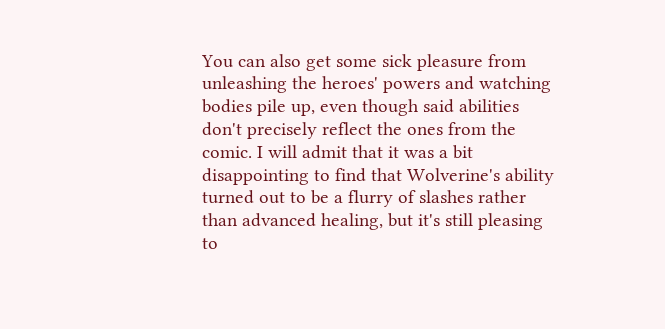You can also get some sick pleasure from unleashing the heroes' powers and watching bodies pile up, even though said abilities don't precisely reflect the ones from the comic. I will admit that it was a bit disappointing to find that Wolverine's ability turned out to be a flurry of slashes rather than advanced healing, but it's still pleasing to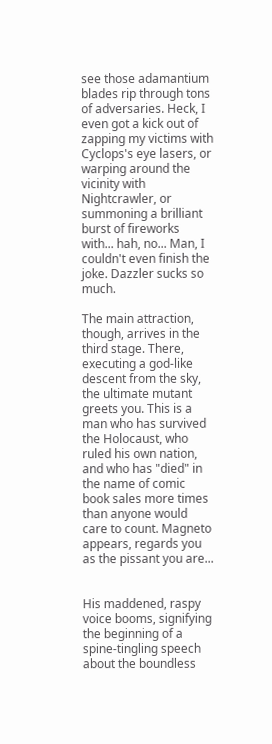see those adamantium blades rip through tons of adversaries. Heck, I even got a kick out of zapping my victims with Cyclops's eye lasers, or warping around the vicinity with Nightcrawler, or summoning a brilliant burst of fireworks with... hah, no... Man, I couldn't even finish the joke. Dazzler sucks so much.

The main attraction, though, arrives in the third stage. There, executing a god-like descent from the sky, the ultimate mutant greets you. This is a man who has survived the Holocaust, who ruled his own nation, and who has "died" in the name of comic book sales more times than anyone would care to count. Magneto appears, regards you as the pissant you are...


His maddened, raspy voice booms, signifying the beginning of a spine-tingling speech about the boundless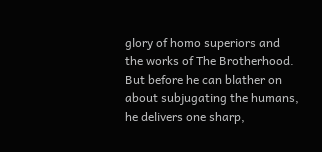glory of homo superiors and the works of The Brotherhood. But before he can blather on about subjugating the humans, he delivers one sharp,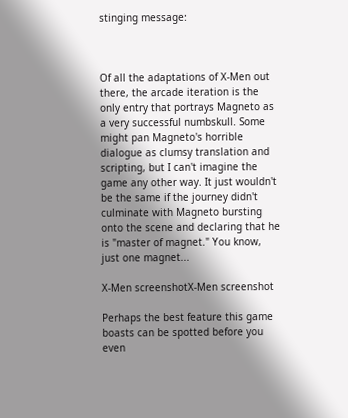stinging message:



Of all the adaptations of X-Men out there, the arcade iteration is the only entry that portrays Magneto as a very successful numbskull. Some might pan Magneto's horrible dialogue as clumsy translation and scripting, but I can't imagine the game any other way. It just wouldn't be the same if the journey didn't culminate with Magneto bursting onto the scene and declaring that he is "master of magnet." You know, just one magnet...

X-Men screenshotX-Men screenshot

Perhaps the best feature this game boasts can be spotted before you even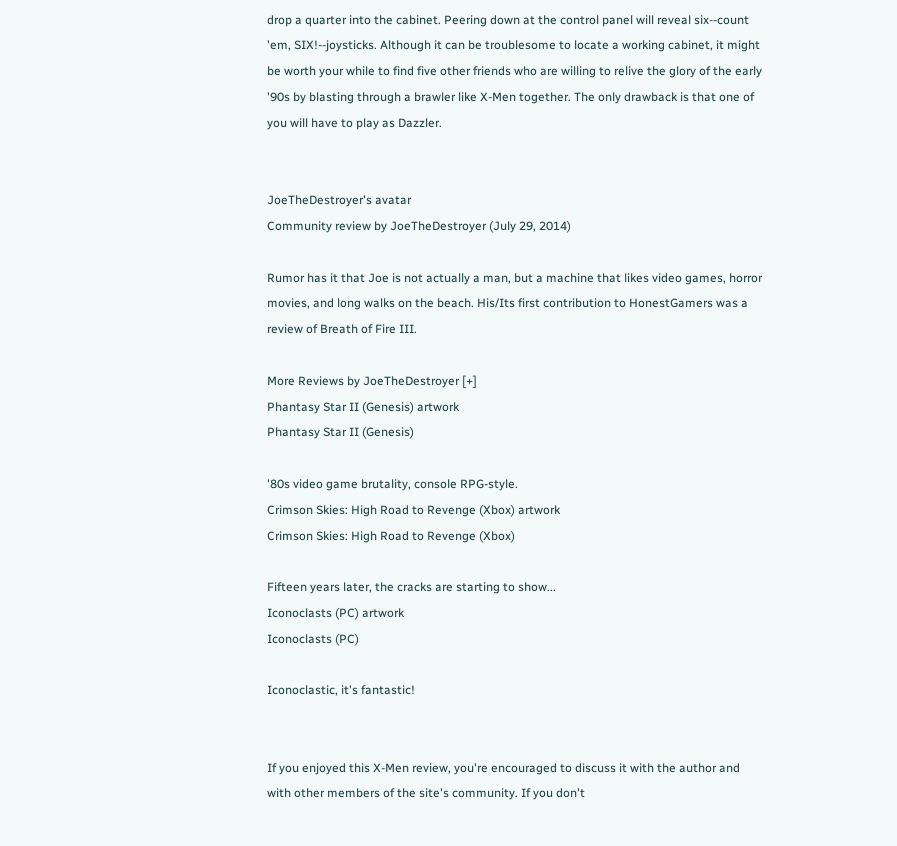drop a quarter into the cabinet. Peering down at the control panel will reveal six--count 'em, SIX!--joysticks. Although it can be troublesome to locate a working cabinet, it might be worth your while to find five other friends who are willing to relive the glory of the early '90s by blasting through a brawler like X-Men together. The only drawback is that one of you will have to play as Dazzler.


JoeTheDestroyer's avatar
Community review by JoeTheDestroyer (July 29, 2014)

Rumor has it that Joe is not actually a man, but a machine that likes video games, horror movies, and long walks on the beach. His/Its first contribution to HonestGamers was a review of Breath of Fire III.

More Reviews by JoeTheDestroyer [+]
Phantasy Star II (Genesis) artwork
Phantasy Star II (Genesis)

'80s video game brutality, console RPG-style.
Crimson Skies: High Road to Revenge (Xbox) artwork
Crimson Skies: High Road to Revenge (Xbox)

Fifteen years later, the cracks are starting to show...
Iconoclasts (PC) artwork
Iconoclasts (PC)

Iconoclastic, it's fantastic!


If you enjoyed this X-Men review, you're encouraged to discuss it with the author and with other members of the site's community. If you don't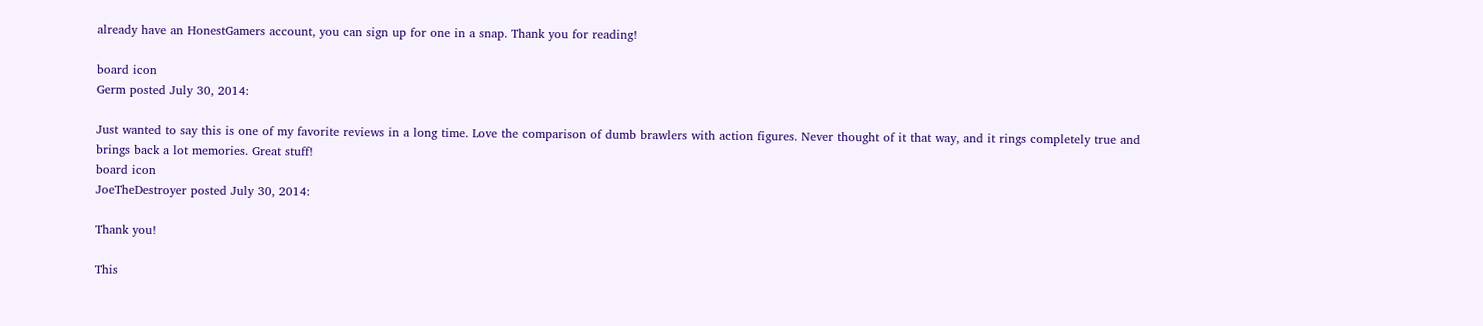already have an HonestGamers account, you can sign up for one in a snap. Thank you for reading!

board icon
Germ posted July 30, 2014:

Just wanted to say this is one of my favorite reviews in a long time. Love the comparison of dumb brawlers with action figures. Never thought of it that way, and it rings completely true and brings back a lot memories. Great stuff!
board icon
JoeTheDestroyer posted July 30, 2014:

Thank you!

This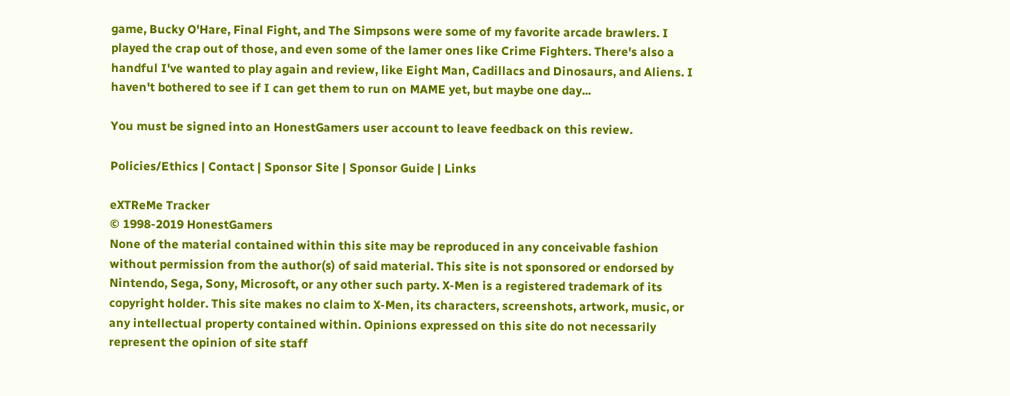game, Bucky O'Hare, Final Fight, and The Simpsons were some of my favorite arcade brawlers. I played the crap out of those, and even some of the lamer ones like Crime Fighters. There's also a handful I've wanted to play again and review, like Eight Man, Cadillacs and Dinosaurs, and Aliens. I haven't bothered to see if I can get them to run on MAME yet, but maybe one day...

You must be signed into an HonestGamers user account to leave feedback on this review.

Policies/Ethics | Contact | Sponsor Site | Sponsor Guide | Links

eXTReMe Tracker
© 1998-2019 HonestGamers
None of the material contained within this site may be reproduced in any conceivable fashion without permission from the author(s) of said material. This site is not sponsored or endorsed by Nintendo, Sega, Sony, Microsoft, or any other such party. X-Men is a registered trademark of its copyright holder. This site makes no claim to X-Men, its characters, screenshots, artwork, music, or any intellectual property contained within. Opinions expressed on this site do not necessarily represent the opinion of site staff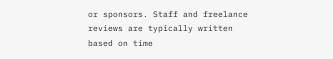or sponsors. Staff and freelance reviews are typically written based on time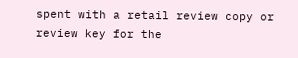spent with a retail review copy or review key for the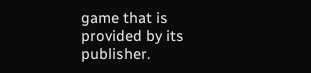game that is provided by its publisher.